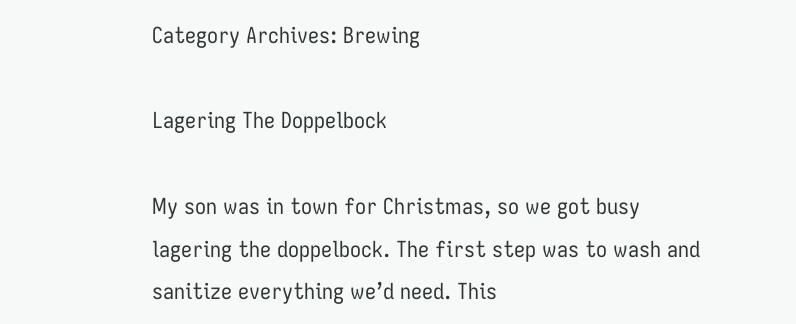Category Archives: Brewing

Lagering The Doppelbock

My son was in town for Christmas, so we got busy lagering the doppelbock. The first step was to wash and sanitize everything we’d need. This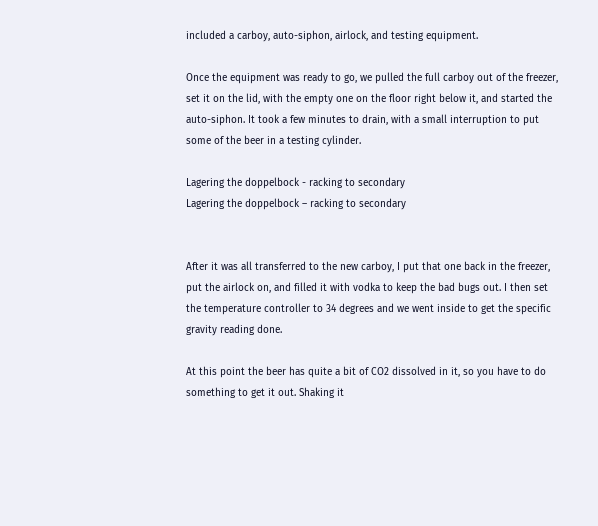included a carboy, auto-siphon, airlock, and testing equipment.

Once the equipment was ready to go, we pulled the full carboy out of the freezer, set it on the lid, with the empty one on the floor right below it, and started the auto-siphon. It took a few minutes to drain, with a small interruption to put some of the beer in a testing cylinder.

Lagering the doppelbock - racking to secondary
Lagering the doppelbock – racking to secondary


After it was all transferred to the new carboy, I put that one back in the freezer, put the airlock on, and filled it with vodka to keep the bad bugs out. I then set the temperature controller to 34 degrees and we went inside to get the specific gravity reading done.

At this point the beer has quite a bit of CO2 dissolved in it, so you have to do something to get it out. Shaking it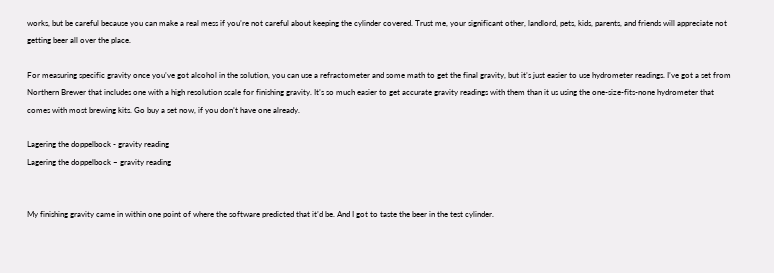works, but be careful because you can make a real mess if you’re not careful about keeping the cylinder covered. Trust me, your significant other, landlord, pets, kids, parents, and friends will appreciate not getting beer all over the place.

For measuring specific gravity once you’ve got alcohol in the solution, you can use a refractometer and some math to get the final gravity, but it’s just easier to use hydrometer readings. I’ve got a set from Northern Brewer that includes one with a high resolution scale for finishing gravity. It’s so much easier to get accurate gravity readings with them than it us using the one-size-fits-none hydrometer that comes with most brewing kits. Go buy a set now, if you don’t have one already.

Lagering the doppelbock - gravity reading
Lagering the doppelbock – gravity reading


My finishing gravity came in within one point of where the software predicted that it’d be. And I got to taste the beer in the test cylinder.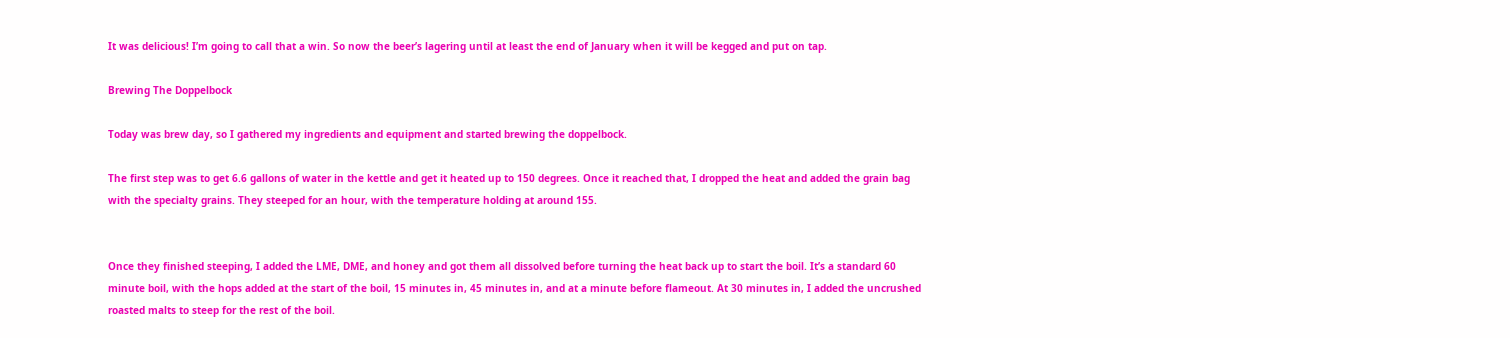It was delicious! I’m going to call that a win. So now the beer’s lagering until at least the end of January when it will be kegged and put on tap.

Brewing The Doppelbock

Today was brew day, so I gathered my ingredients and equipment and started brewing the doppelbock.

The first step was to get 6.6 gallons of water in the kettle and get it heated up to 150 degrees. Once it reached that, I dropped the heat and added the grain bag with the specialty grains. They steeped for an hour, with the temperature holding at around 155.


Once they finished steeping, I added the LME, DME, and honey and got them all dissolved before turning the heat back up to start the boil. It’s a standard 60 minute boil, with the hops added at the start of the boil, 15 minutes in, 45 minutes in, and at a minute before flameout. At 30 minutes in, I added the uncrushed roasted malts to steep for the rest of the boil.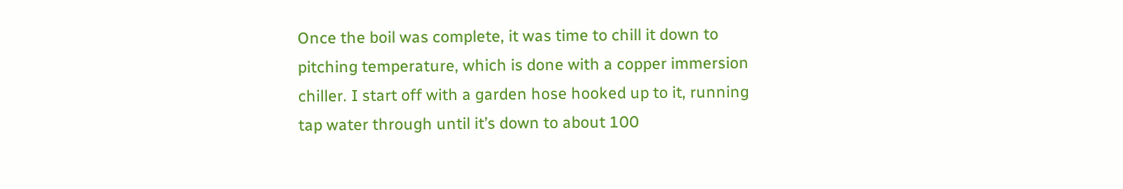Once the boil was complete, it was time to chill it down to pitching temperature, which is done with a copper immersion chiller. I start off with a garden hose hooked up to it, running tap water through until it’s down to about 100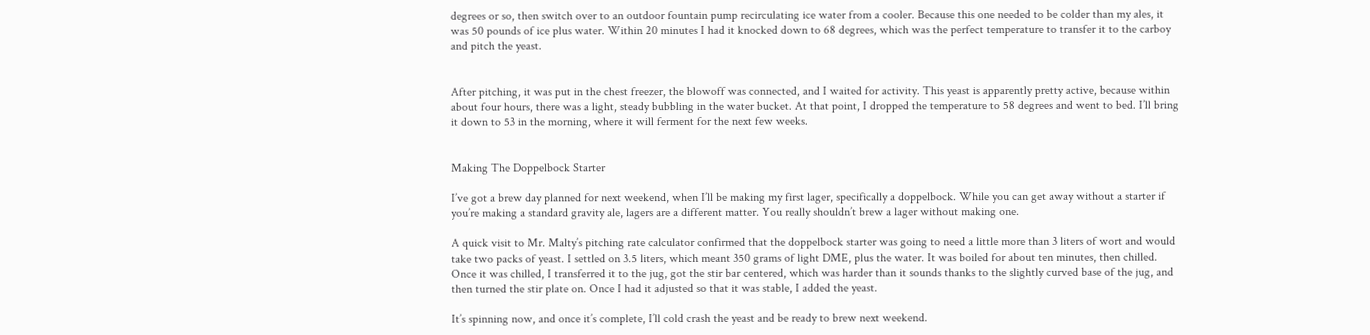degrees or so, then switch over to an outdoor fountain pump recirculating ice water from a cooler. Because this one needed to be colder than my ales, it was 50 pounds of ice plus water. Within 20 minutes I had it knocked down to 68 degrees, which was the perfect temperature to transfer it to the carboy and pitch the yeast.


After pitching, it was put in the chest freezer, the blowoff was connected, and I waited for activity. This yeast is apparently pretty active, because within about four hours, there was a light, steady bubbling in the water bucket. At that point, I dropped the temperature to 58 degrees and went to bed. I’ll bring it down to 53 in the morning, where it will ferment for the next few weeks.


Making The Doppelbock Starter

I’ve got a brew day planned for next weekend, when I’ll be making my first lager, specifically a doppelbock. While you can get away without a starter if you’re making a standard gravity ale, lagers are a different matter. You really shouldn’t brew a lager without making one.

A quick visit to Mr. Malty’s pitching rate calculator confirmed that the doppelbock starter was going to need a little more than 3 liters of wort and would take two packs of yeast. I settled on 3.5 liters, which meant 350 grams of light DME, plus the water. It was boiled for about ten minutes, then chilled. Once it was chilled, I transferred it to the jug, got the stir bar centered, which was harder than it sounds thanks to the slightly curved base of the jug, and then turned the stir plate on. Once I had it adjusted so that it was stable, I added the yeast.

It’s spinning now, and once it’s complete, I’ll cold crash the yeast and be ready to brew next weekend.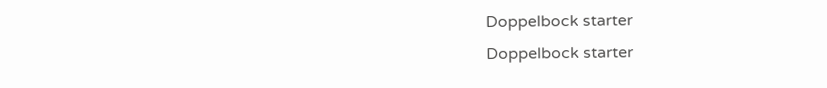Doppelbock starter
Doppelbock starter